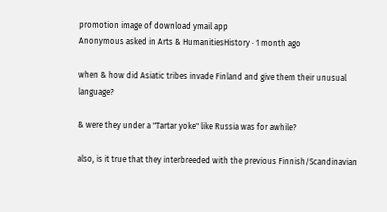promotion image of download ymail app
Anonymous asked in Arts & HumanitiesHistory · 1 month ago

when & how did Asiatic tribes invade Finland and give them their unusual language?

& were they under a "Tartar yoke" like Russia was for awhile?

also, is it true that they interbreeded with the previous Finnish/Scandinavian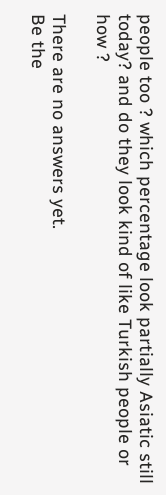people too ? which percentage look partially Asiatic still today? and do they look kind of like Turkish people or how ?

There are no answers yet.
Be the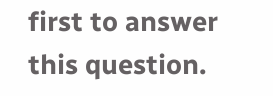first to answer this question.